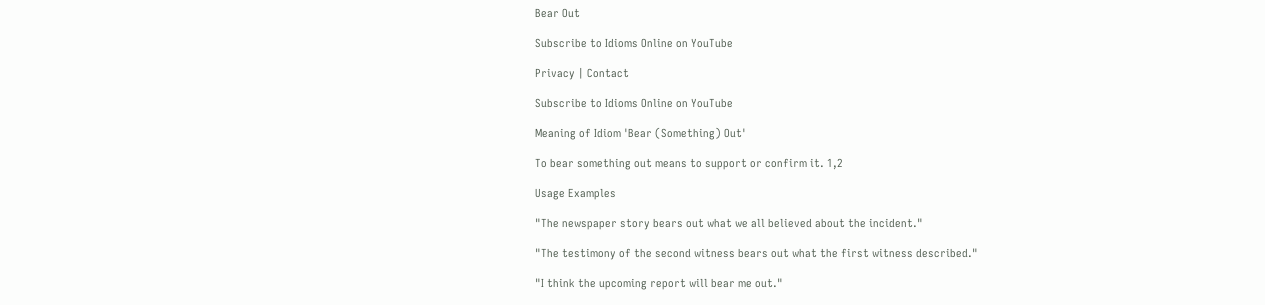Bear Out

Subscribe to Idioms Online on YouTube

Privacy | Contact

Subscribe to Idioms Online on YouTube

Meaning of Idiom 'Bear (Something) Out'

To bear something out means to support or confirm it. 1,2

Usage Examples

"The newspaper story bears out what we all believed about the incident."

"The testimony of the second witness bears out what the first witness described."

"I think the upcoming report will bear me out."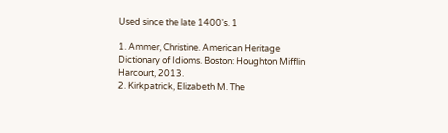Used since the late 1400's. 1

1. Ammer, Christine. American Heritage Dictionary of Idioms. Boston: Houghton Mifflin Harcourt, 2013.
2. Kirkpatrick, Elizabeth M. The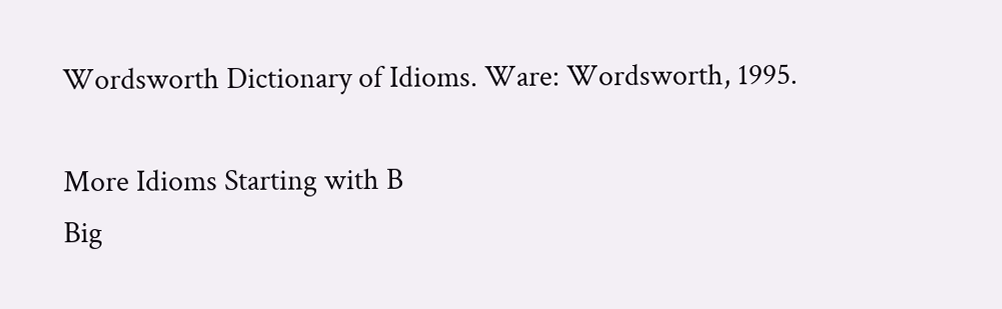Wordsworth Dictionary of Idioms. Ware: Wordsworth, 1995.

More Idioms Starting with B
Big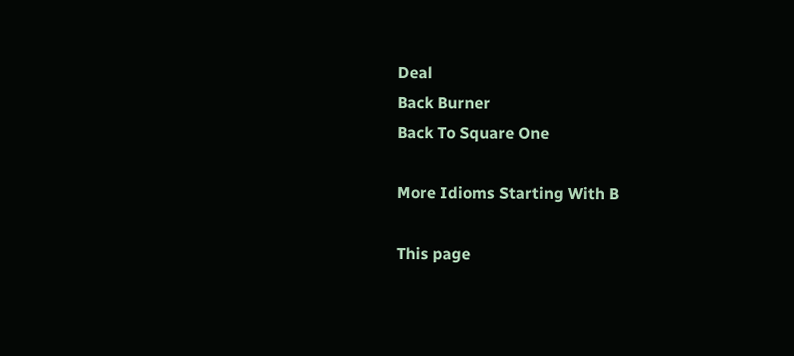Deal
Back Burner
Back To Square One

More Idioms Starting With B

This page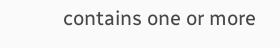contains one or more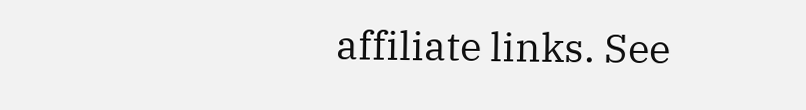affiliate links. See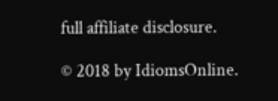full affiliate disclosure.

© 2018 by IdiomsOnline.